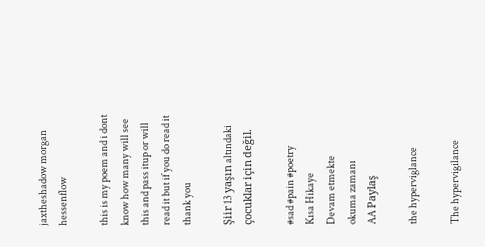jaxtheshadow morgan hessenflow

this is my poem and i dont know how many will see this and pass itup or will read it but if you do read it thank you

Şiir 13 yaşın altındaki çocuklar için değil.

#sad #pain #poetry
Kısa Hikaye
Devam etmekte
okuma zamanı
AA Paylaş

the hyperviglance

The hypervigilance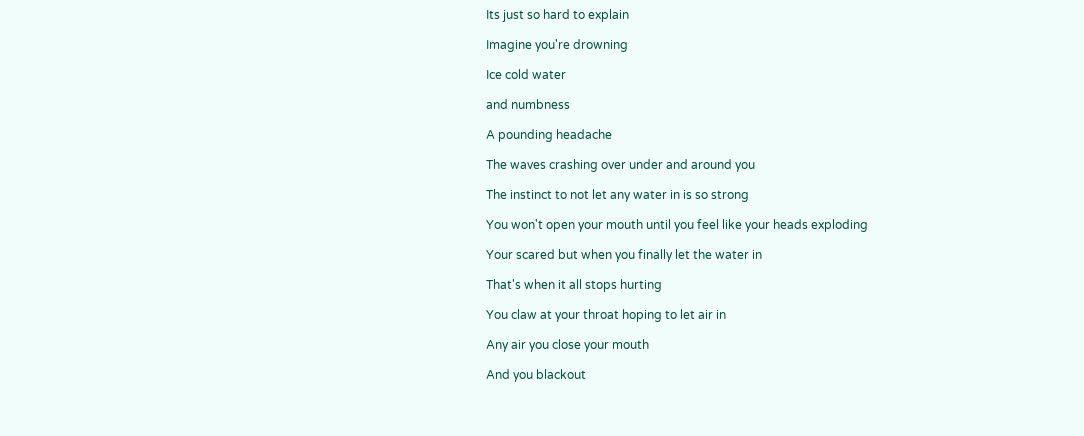Its just so hard to explain

Imagine you're drowning

Ice cold water

and numbness

A pounding headache

The waves crashing over under and around you

The instinct to not let any water in is so strong

You won't open your mouth until you feel like your heads exploding

Your scared but when you finally let the water in

That's when it all stops hurting

You claw at your throat hoping to let air in

Any air you close your mouth

And you blackout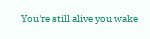You're still alive you wake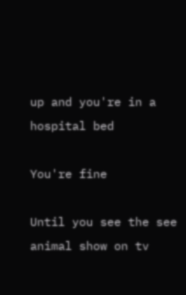up and you're in a hospital bed

You're fine

Until you see the see animal show on tv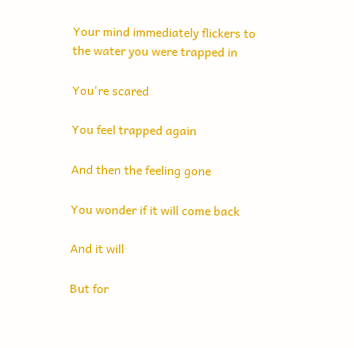Your mind immediately flickers to the water you were trapped in

You're scared

You feel trapped again

And then the feeling gone

You wonder if it will come back

And it will

But for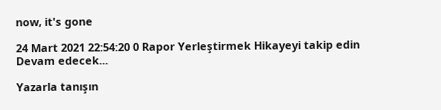now, it's gone

24 Mart 2021 22:54:20 0 Rapor Yerleştirmek Hikayeyi takip edin
Devam edecek...

Yazarla tanışın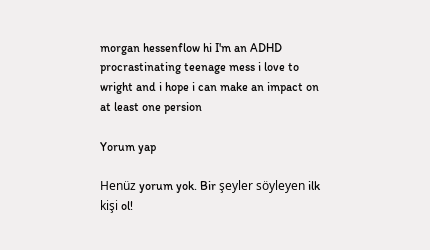morgan hessenflow hi I'm an ADHD procrastinating teenage mess i love to wright and i hope i can make an impact on at least one persion

Yorum yap

Henüz yorum yok. Bir şeyler söyleyen ilk kişi ol!